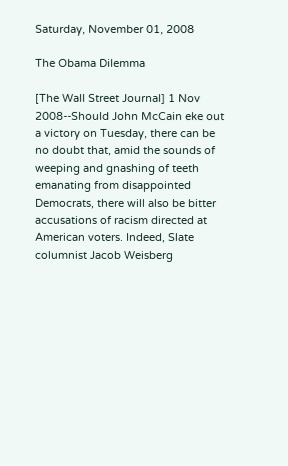Saturday, November 01, 2008

The Obama Dilemma

[The Wall Street Journal] 1 Nov 2008--Should John McCain eke out a victory on Tuesday, there can be no doubt that, amid the sounds of weeping and gnashing of teeth emanating from disappointed Democrats, there will also be bitter accusations of racism directed at American voters. Indeed, Slate columnist Jacob Weisberg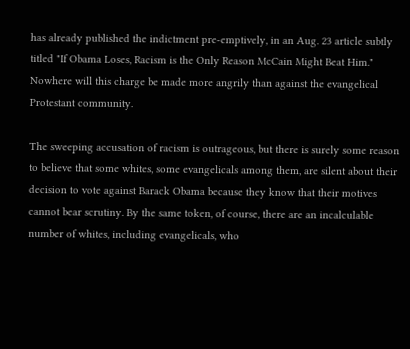has already published the indictment pre-emptively, in an Aug. 23 article subtly titled "If Obama Loses, Racism is the Only Reason McCain Might Beat Him." Nowhere will this charge be made more angrily than against the evangelical Protestant community.

The sweeping accusation of racism is outrageous, but there is surely some reason to believe that some whites, some evangelicals among them, are silent about their decision to vote against Barack Obama because they know that their motives cannot bear scrutiny. By the same token, of course, there are an incalculable number of whites, including evangelicals, who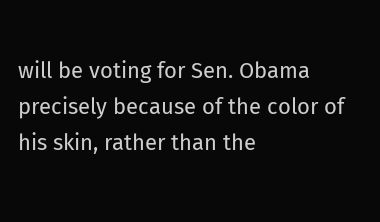will be voting for Sen. Obama precisely because of the color of his skin, rather than the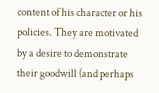content of his character or his policies. They are motivated by a desire to demonstrate their goodwill (and perhaps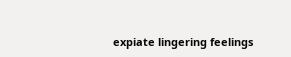expiate lingering feelings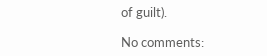of guilt).

No comments: